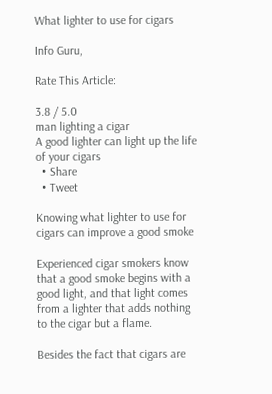What lighter to use for cigars

Info Guru,

Rate This Article:

3.8 / 5.0
man lighting a cigar
A good lighter can light up the life of your cigars
  • Share
  • Tweet

Knowing what lighter to use for cigars can improve a good smoke

Experienced cigar smokers know that a good smoke begins with a good light, and that light comes from a lighter that adds nothing to the cigar but a flame.

Besides the fact that cigars are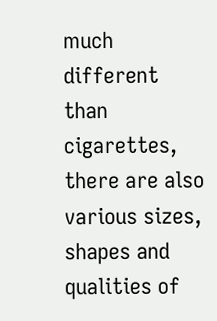much different than cigarettes, there are also various sizes, shapes and qualities of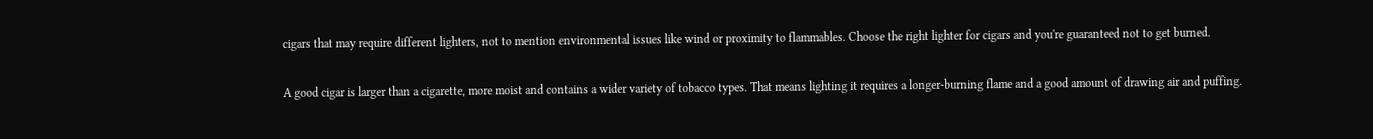cigars that may require different lighters, not to mention environmental issues like wind or proximity to flammables. Choose the right lighter for cigars and you're guaranteed not to get burned.

A good cigar is larger than a cigarette, more moist and contains a wider variety of tobacco types. That means lighting it requires a longer-burning flame and a good amount of drawing air and puffing.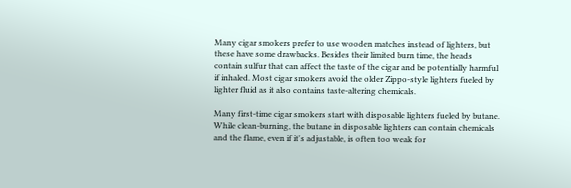Many cigar smokers prefer to use wooden matches instead of lighters, but these have some drawbacks. Besides their limited burn time, the heads contain sulfur that can affect the taste of the cigar and be potentially harmful if inhaled. Most cigar smokers avoid the older Zippo-style lighters fueled by lighter fluid as it also contains taste-altering chemicals.

Many first-time cigar smokers start with disposable lighters fueled by butane. While clean-burning, the butane in disposable lighters can contain chemicals and the flame, even if it's adjustable, is often too weak for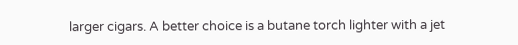larger cigars. A better choice is a butane torch lighter with a jet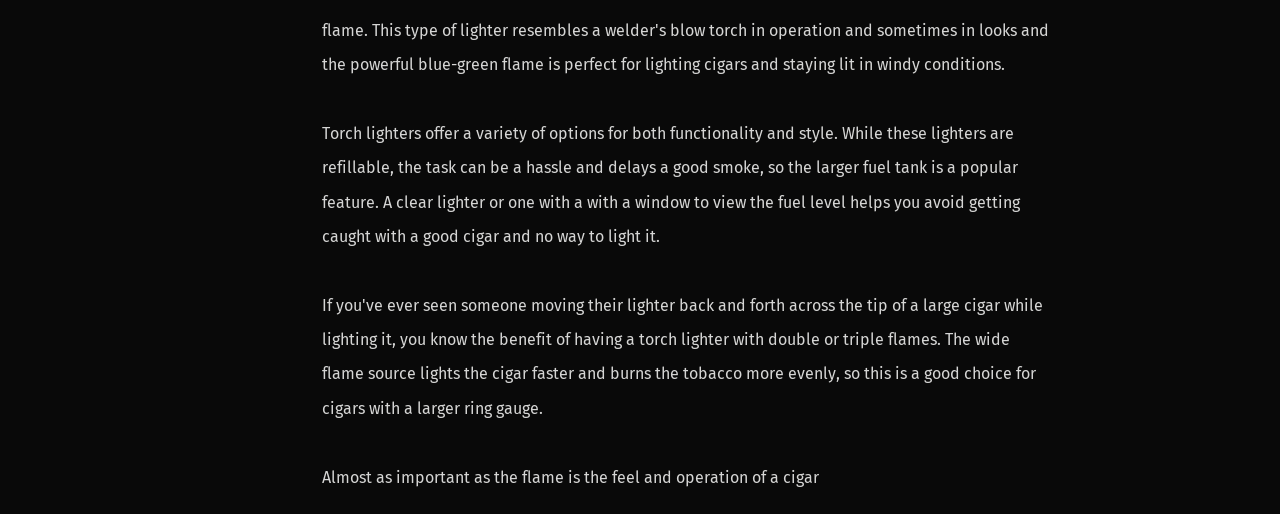flame. This type of lighter resembles a welder's blow torch in operation and sometimes in looks and the powerful blue-green flame is perfect for lighting cigars and staying lit in windy conditions.

Torch lighters offer a variety of options for both functionality and style. While these lighters are refillable, the task can be a hassle and delays a good smoke, so the larger fuel tank is a popular feature. A clear lighter or one with a with a window to view the fuel level helps you avoid getting caught with a good cigar and no way to light it.

If you've ever seen someone moving their lighter back and forth across the tip of a large cigar while lighting it, you know the benefit of having a torch lighter with double or triple flames. The wide flame source lights the cigar faster and burns the tobacco more evenly, so this is a good choice for cigars with a larger ring gauge.

Almost as important as the flame is the feel and operation of a cigar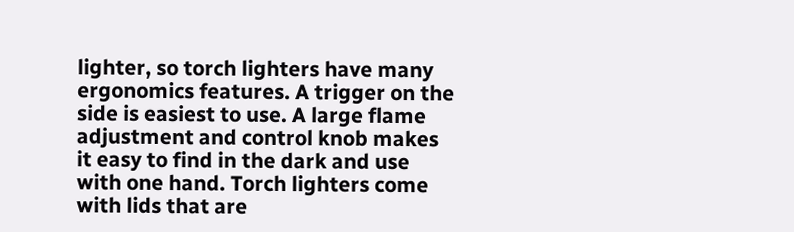lighter, so torch lighters have many ergonomics features. A trigger on the side is easiest to use. A large flame adjustment and control knob makes it easy to find in the dark and use with one hand. Torch lighters come with lids that are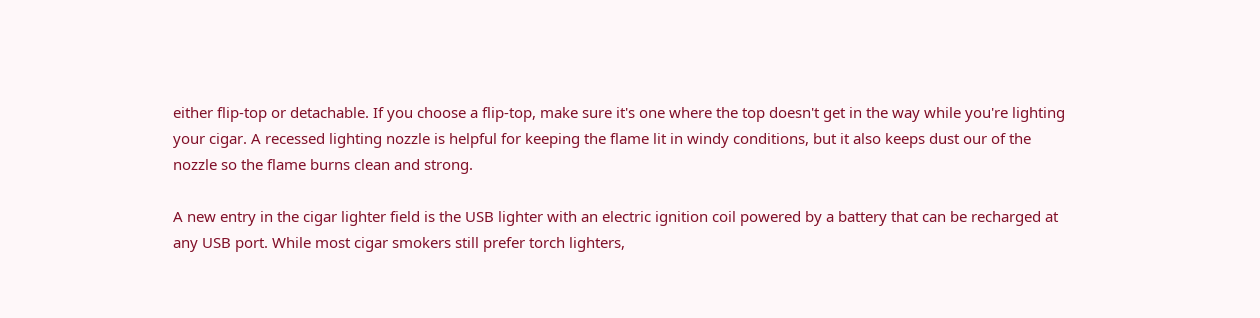either flip-top or detachable. If you choose a flip-top, make sure it's one where the top doesn't get in the way while you're lighting your cigar. A recessed lighting nozzle is helpful for keeping the flame lit in windy conditions, but it also keeps dust our of the nozzle so the flame burns clean and strong.

A new entry in the cigar lighter field is the USB lighter with an electric ignition coil powered by a battery that can be recharged at any USB port. While most cigar smokers still prefer torch lighters,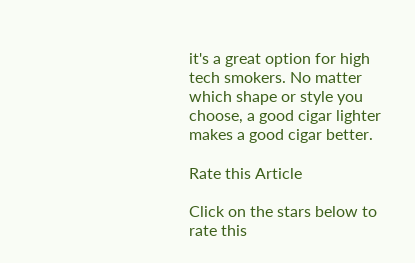it's a great option for high tech smokers. No matter which shape or style you choose, a good cigar lighter makes a good cigar better.

Rate this Article

Click on the stars below to rate this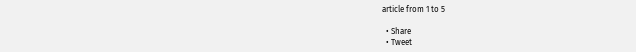article from 1 to 5

  • Share
  • Tweet